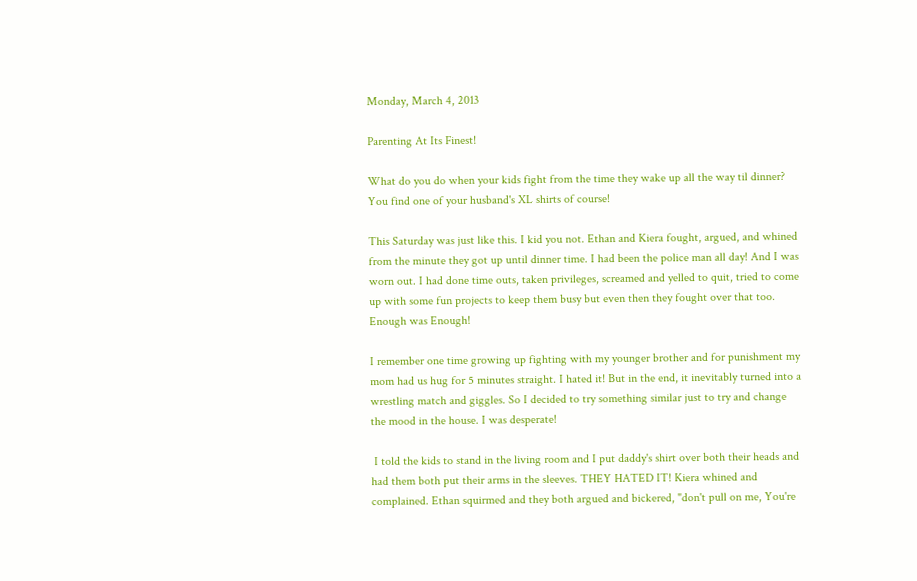Monday, March 4, 2013

Parenting At Its Finest!

What do you do when your kids fight from the time they wake up all the way til dinner?
You find one of your husband's XL shirts of course!

This Saturday was just like this. I kid you not. Ethan and Kiera fought, argued, and whined from the minute they got up until dinner time. I had been the police man all day! And I was worn out. I had done time outs, taken privileges, screamed and yelled to quit, tried to come up with some fun projects to keep them busy but even then they fought over that too. Enough was Enough!

I remember one time growing up fighting with my younger brother and for punishment my mom had us hug for 5 minutes straight. I hated it! But in the end, it inevitably turned into a wrestling match and giggles. So I decided to try something similar just to try and change the mood in the house. I was desperate!

 I told the kids to stand in the living room and I put daddy's shirt over both their heads and had them both put their arms in the sleeves. THEY HATED IT! Kiera whined and complained. Ethan squirmed and they both argued and bickered, "don't pull on me, You're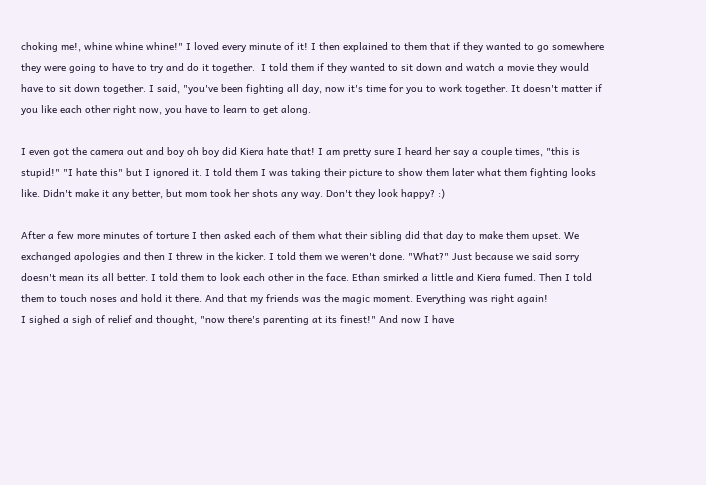choking me!, whine whine whine!" I loved every minute of it! I then explained to them that if they wanted to go somewhere they were going to have to try and do it together.  I told them if they wanted to sit down and watch a movie they would have to sit down together. I said, "you've been fighting all day, now it's time for you to work together. It doesn't matter if you like each other right now, you have to learn to get along.

I even got the camera out and boy oh boy did Kiera hate that! I am pretty sure I heard her say a couple times, "this is stupid!" "I hate this" but I ignored it. I told them I was taking their picture to show them later what them fighting looks like. Didn't make it any better, but mom took her shots any way. Don't they look happy? :)

After a few more minutes of torture I then asked each of them what their sibling did that day to make them upset. We exchanged apologies and then I threw in the kicker. I told them we weren't done. "What?" Just because we said sorry doesn't mean its all better. I told them to look each other in the face. Ethan smirked a little and Kiera fumed. Then I told them to touch noses and hold it there. And that my friends was the magic moment. Everything was right again!
I sighed a sigh of relief and thought, "now there's parenting at its finest!" And now I have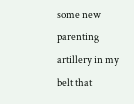some new parenting artillery in my belt that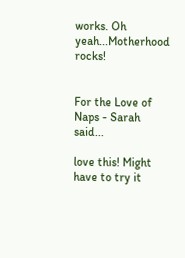works. Oh yeah...Motherhood rocks!


For the Love of Naps - Sarah said...

love this! Might have to try it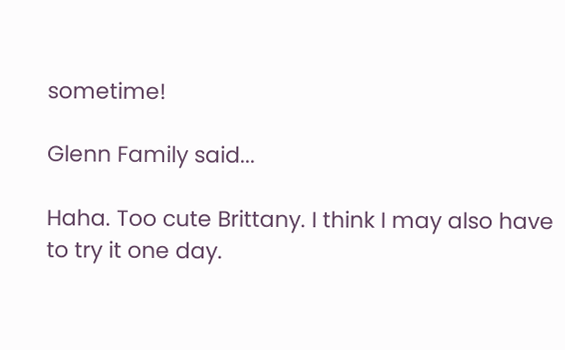sometime!

Glenn Family said...

Haha. Too cute Brittany. I think I may also have to try it one day.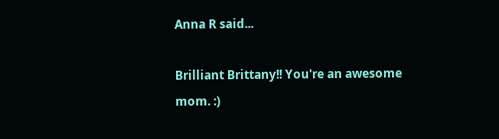Anna R said...

Brilliant Brittany!! You're an awesome mom. :)